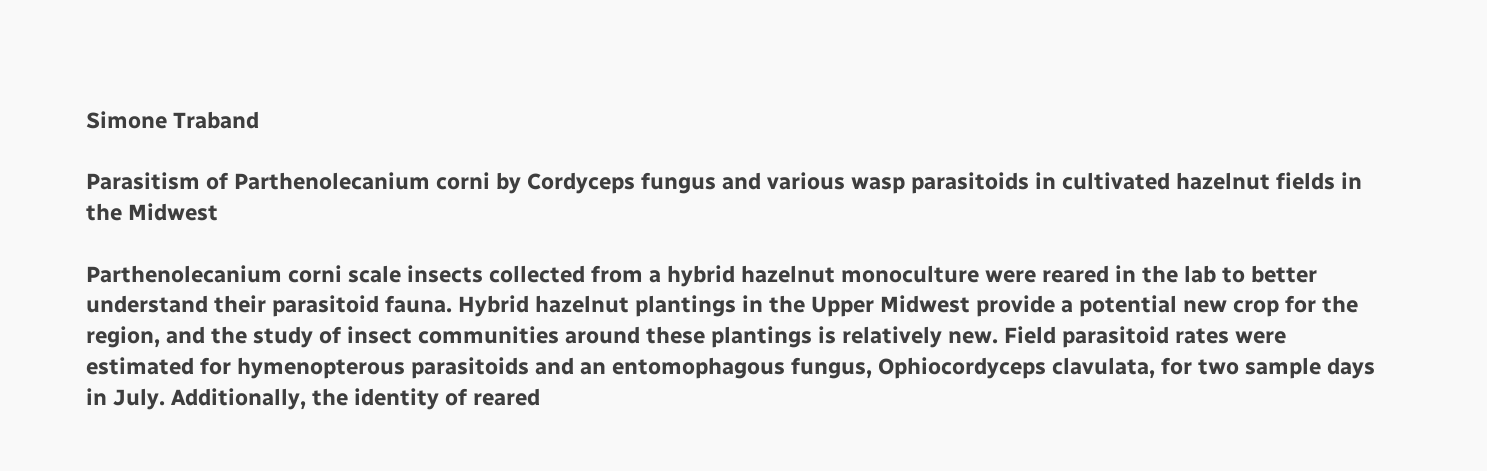Simone Traband

Parasitism of Parthenolecanium corni by Cordyceps fungus and various wasp parasitoids in cultivated hazelnut fields in the Midwest

Parthenolecanium corni scale insects collected from a hybrid hazelnut monoculture were reared in the lab to better understand their parasitoid fauna. Hybrid hazelnut plantings in the Upper Midwest provide a potential new crop for the region, and the study of insect communities around these plantings is relatively new. Field parasitoid rates were estimated for hymenopterous parasitoids and an entomophagous fungus, Ophiocordyceps clavulata, for two sample days in July. Additionally, the identity of reared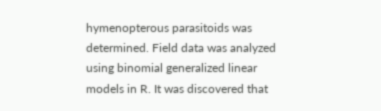hymenopterous parasitoids was determined. Field data was analyzed using binomial generalized linear models in R. It was discovered that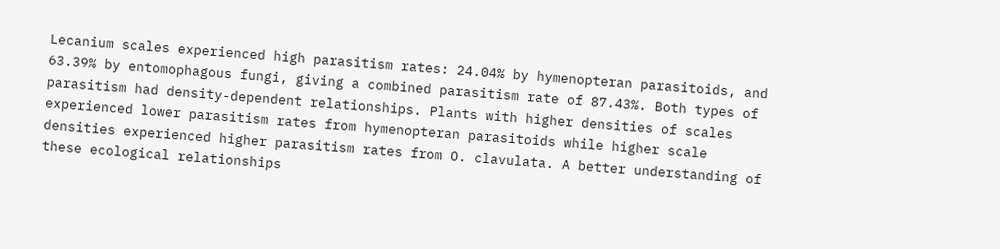Lecanium scales experienced high parasitism rates: 24.04% by hymenopteran parasitoids, and 63.39% by entomophagous fungi, giving a combined parasitism rate of 87.43%. Both types of parasitism had density-dependent relationships. Plants with higher densities of scales experienced lower parasitism rates from hymenopteran parasitoids while higher scale densities experienced higher parasitism rates from O. clavulata. A better understanding of these ecological relationships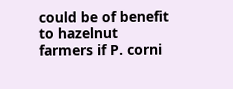could be of benefit to hazelnut farmers if P. corni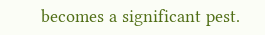becomes a significant pest.